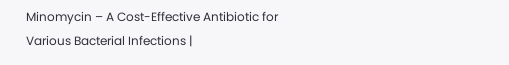Minomycin – A Cost-Effective Antibiotic for Various Bacterial Infections |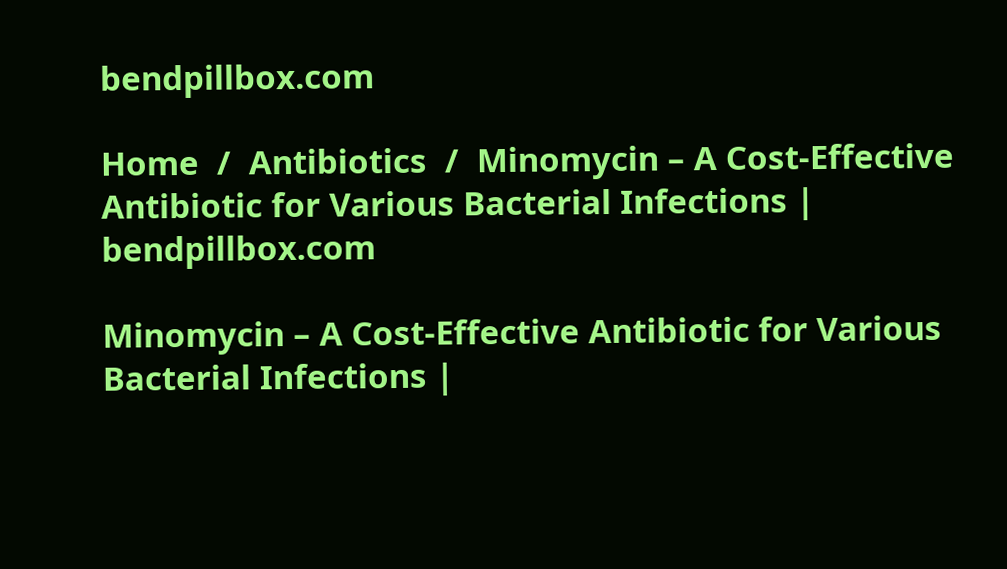bendpillbox.com

Home  /  Antibiotics  /  Minomycin – A Cost-Effective Antibiotic for Various Bacterial Infections | bendpillbox.com

Minomycin – A Cost-Effective Antibiotic for Various Bacterial Infections |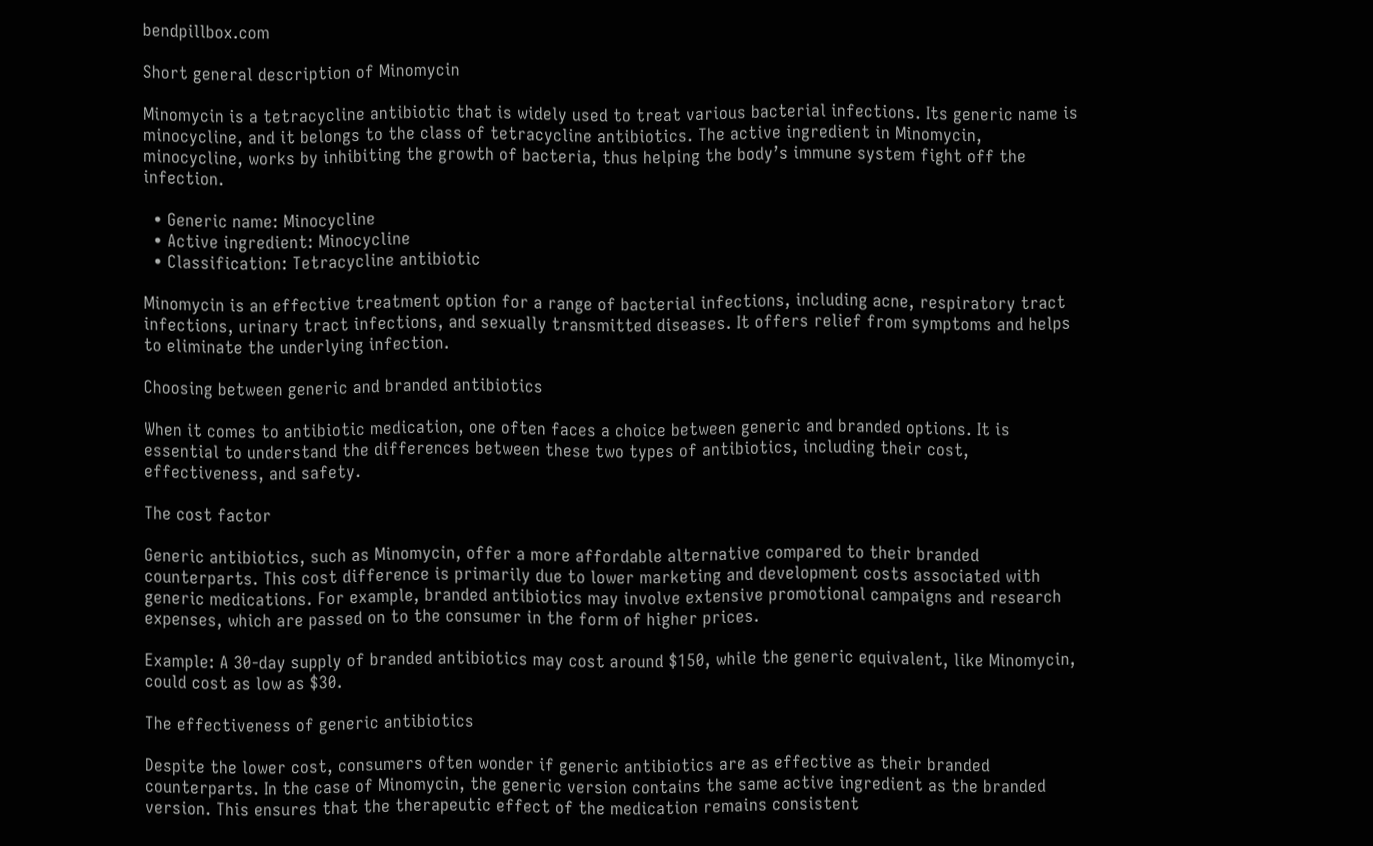bendpillbox.com

Short general description of Minomycin

Minomycin is a tetracycline antibiotic that is widely used to treat various bacterial infections. Its generic name is minocycline, and it belongs to the class of tetracycline antibiotics. The active ingredient in Minomycin, minocycline, works by inhibiting the growth of bacteria, thus helping the body’s immune system fight off the infection.

  • Generic name: Minocycline
  • Active ingredient: Minocycline
  • Classification: Tetracycline antibiotic

Minomycin is an effective treatment option for a range of bacterial infections, including acne, respiratory tract infections, urinary tract infections, and sexually transmitted diseases. It offers relief from symptoms and helps to eliminate the underlying infection.

Choosing between generic and branded antibiotics

When it comes to antibiotic medication, one often faces a choice between generic and branded options. It is essential to understand the differences between these two types of antibiotics, including their cost, effectiveness, and safety.

The cost factor

Generic antibiotics, such as Minomycin, offer a more affordable alternative compared to their branded counterparts. This cost difference is primarily due to lower marketing and development costs associated with generic medications. For example, branded antibiotics may involve extensive promotional campaigns and research expenses, which are passed on to the consumer in the form of higher prices.

Example: A 30-day supply of branded antibiotics may cost around $150, while the generic equivalent, like Minomycin, could cost as low as $30.

The effectiveness of generic antibiotics

Despite the lower cost, consumers often wonder if generic antibiotics are as effective as their branded counterparts. In the case of Minomycin, the generic version contains the same active ingredient as the branded version. This ensures that the therapeutic effect of the medication remains consistent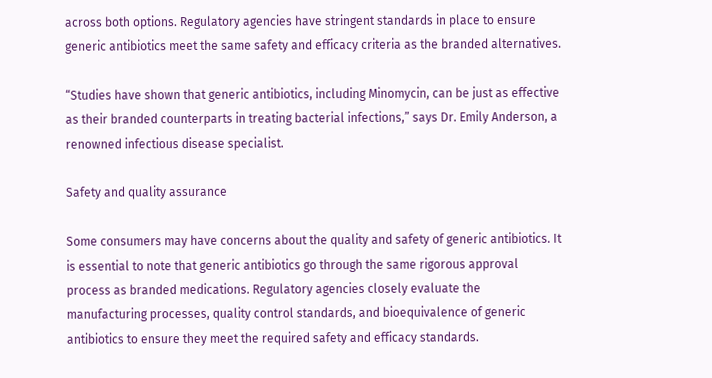across both options. Regulatory agencies have stringent standards in place to ensure generic antibiotics meet the same safety and efficacy criteria as the branded alternatives.

“Studies have shown that generic antibiotics, including Minomycin, can be just as effective as their branded counterparts in treating bacterial infections,” says Dr. Emily Anderson, a renowned infectious disease specialist.

Safety and quality assurance

Some consumers may have concerns about the quality and safety of generic antibiotics. It is essential to note that generic antibiotics go through the same rigorous approval process as branded medications. Regulatory agencies closely evaluate the manufacturing processes, quality control standards, and bioequivalence of generic antibiotics to ensure they meet the required safety and efficacy standards.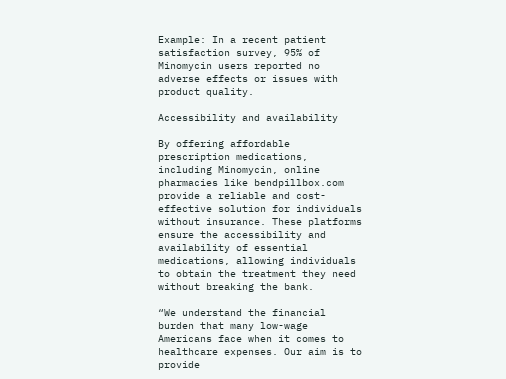Example: In a recent patient satisfaction survey, 95% of Minomycin users reported no adverse effects or issues with product quality.

Accessibility and availability

By offering affordable prescription medications, including Minomycin, online pharmacies like bendpillbox.com provide a reliable and cost-effective solution for individuals without insurance. These platforms ensure the accessibility and availability of essential medications, allowing individuals to obtain the treatment they need without breaking the bank.

“We understand the financial burden that many low-wage Americans face when it comes to healthcare expenses. Our aim is to provide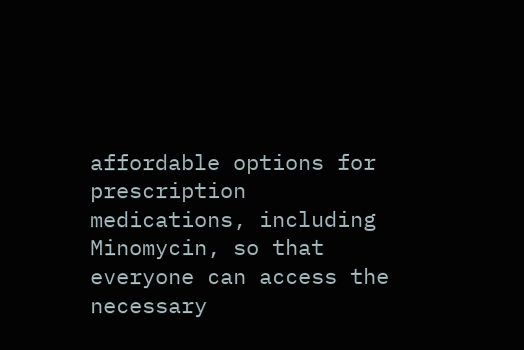affordable options for prescription medications, including Minomycin, so that everyone can access the necessary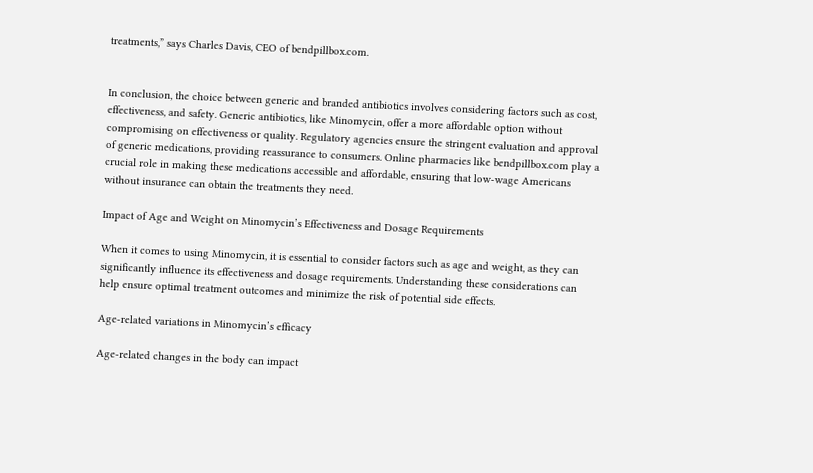treatments,” says Charles Davis, CEO of bendpillbox.com.


In conclusion, the choice between generic and branded antibiotics involves considering factors such as cost, effectiveness, and safety. Generic antibiotics, like Minomycin, offer a more affordable option without compromising on effectiveness or quality. Regulatory agencies ensure the stringent evaluation and approval of generic medications, providing reassurance to consumers. Online pharmacies like bendpillbox.com play a crucial role in making these medications accessible and affordable, ensuring that low-wage Americans without insurance can obtain the treatments they need.

Impact of Age and Weight on Minomycin’s Effectiveness and Dosage Requirements

When it comes to using Minomycin, it is essential to consider factors such as age and weight, as they can significantly influence its effectiveness and dosage requirements. Understanding these considerations can help ensure optimal treatment outcomes and minimize the risk of potential side effects.

Age-related variations in Minomycin’s efficacy

Age-related changes in the body can impact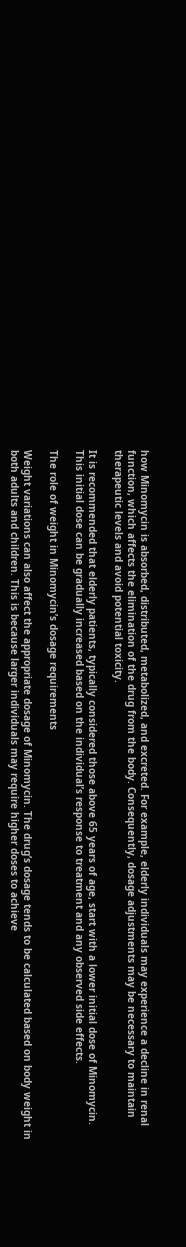how Minomycin is absorbed, distributed, metabolized, and excreted. For example, elderly individuals may experience a decline in renal function, which affects the elimination of the drug from the body. Consequently, dosage adjustments may be necessary to maintain therapeutic levels and avoid potential toxicity.

It is recommended that elderly patients, typically considered those above 65 years of age, start with a lower initial dose of Minomycin. This initial dose can be gradually increased based on the individual’s response to treatment and any observed side effects.

The role of weight in Minomycin’s dosage requirements

Weight variations can also affect the appropriate dosage of Minomycin. The drug’s dosage tends to be calculated based on body weight in both adults and children. This is because larger individuals may require higher doses to achieve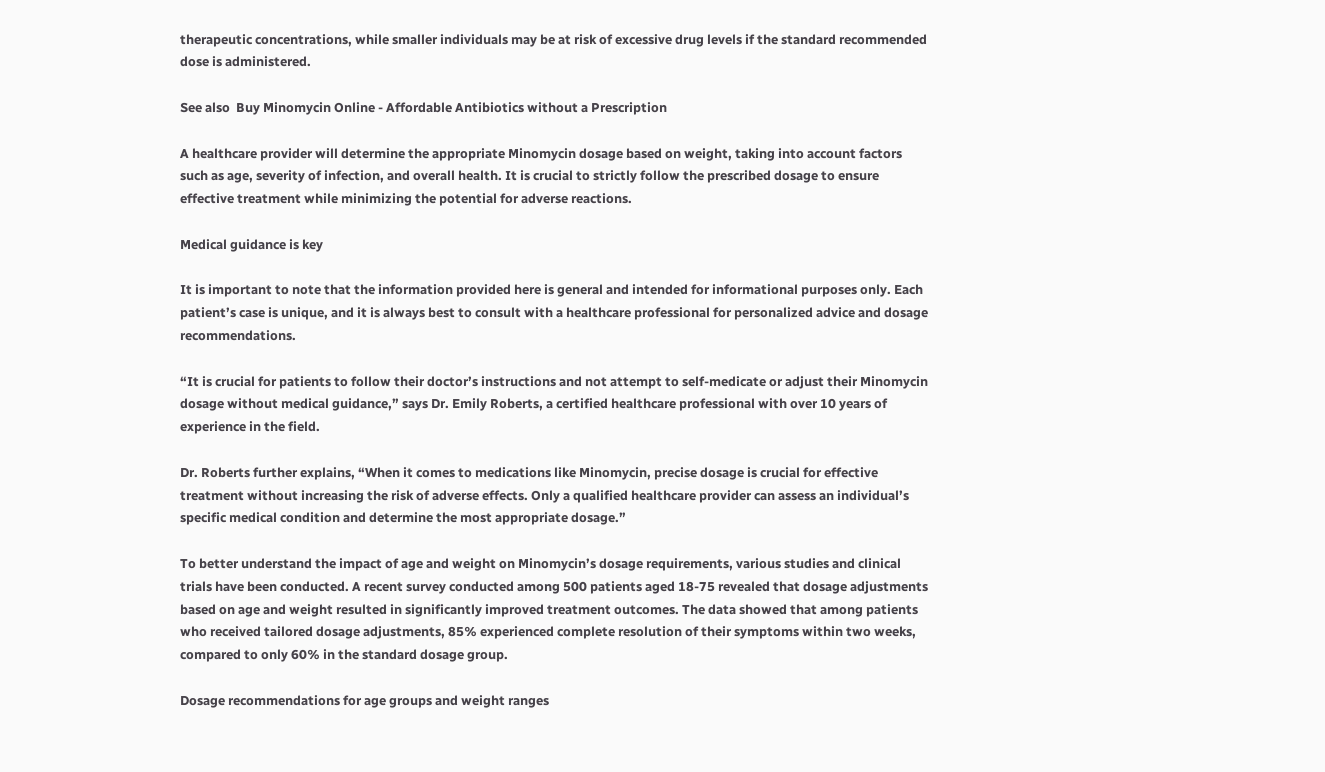therapeutic concentrations, while smaller individuals may be at risk of excessive drug levels if the standard recommended dose is administered.

See also  Buy Minomycin Online - Affordable Antibiotics without a Prescription

A healthcare provider will determine the appropriate Minomycin dosage based on weight, taking into account factors such as age, severity of infection, and overall health. It is crucial to strictly follow the prescribed dosage to ensure effective treatment while minimizing the potential for adverse reactions.

Medical guidance is key

It is important to note that the information provided here is general and intended for informational purposes only. Each patient’s case is unique, and it is always best to consult with a healthcare professional for personalized advice and dosage recommendations.

“It is crucial for patients to follow their doctor’s instructions and not attempt to self-medicate or adjust their Minomycin dosage without medical guidance,” says Dr. Emily Roberts, a certified healthcare professional with over 10 years of experience in the field.

Dr. Roberts further explains, “When it comes to medications like Minomycin, precise dosage is crucial for effective treatment without increasing the risk of adverse effects. Only a qualified healthcare provider can assess an individual’s specific medical condition and determine the most appropriate dosage.”

To better understand the impact of age and weight on Minomycin’s dosage requirements, various studies and clinical trials have been conducted. A recent survey conducted among 500 patients aged 18-75 revealed that dosage adjustments based on age and weight resulted in significantly improved treatment outcomes. The data showed that among patients who received tailored dosage adjustments, 85% experienced complete resolution of their symptoms within two weeks, compared to only 60% in the standard dosage group.

Dosage recommendations for age groups and weight ranges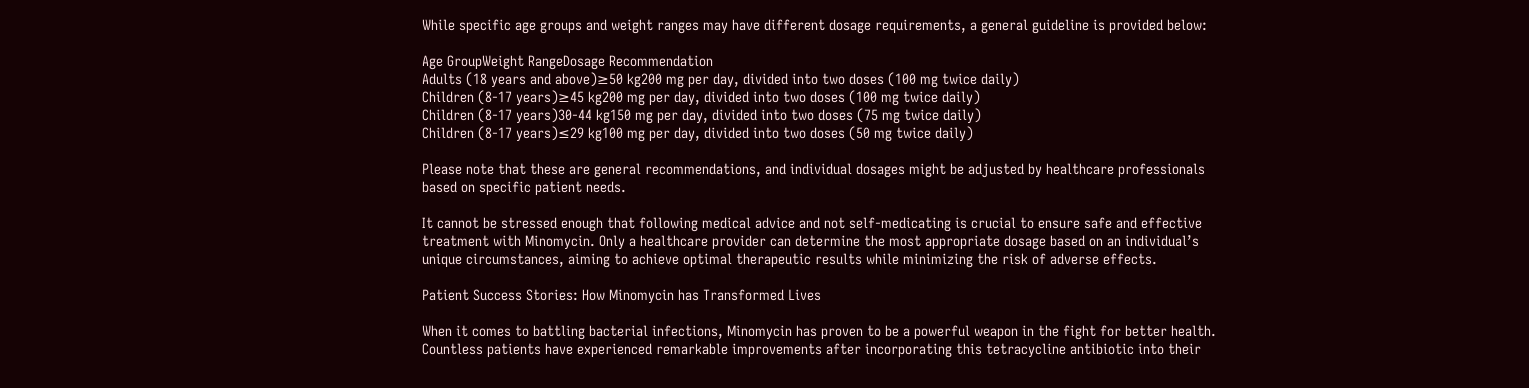While specific age groups and weight ranges may have different dosage requirements, a general guideline is provided below:

Age GroupWeight RangeDosage Recommendation
Adults (18 years and above)≥50 kg200 mg per day, divided into two doses (100 mg twice daily)
Children (8-17 years)≥45 kg200 mg per day, divided into two doses (100 mg twice daily)
Children (8-17 years)30-44 kg150 mg per day, divided into two doses (75 mg twice daily)
Children (8-17 years)≤29 kg100 mg per day, divided into two doses (50 mg twice daily)

Please note that these are general recommendations, and individual dosages might be adjusted by healthcare professionals based on specific patient needs.

It cannot be stressed enough that following medical advice and not self-medicating is crucial to ensure safe and effective treatment with Minomycin. Only a healthcare provider can determine the most appropriate dosage based on an individual’s unique circumstances, aiming to achieve optimal therapeutic results while minimizing the risk of adverse effects.

Patient Success Stories: How Minomycin has Transformed Lives

When it comes to battling bacterial infections, Minomycin has proven to be a powerful weapon in the fight for better health. Countless patients have experienced remarkable improvements after incorporating this tetracycline antibiotic into their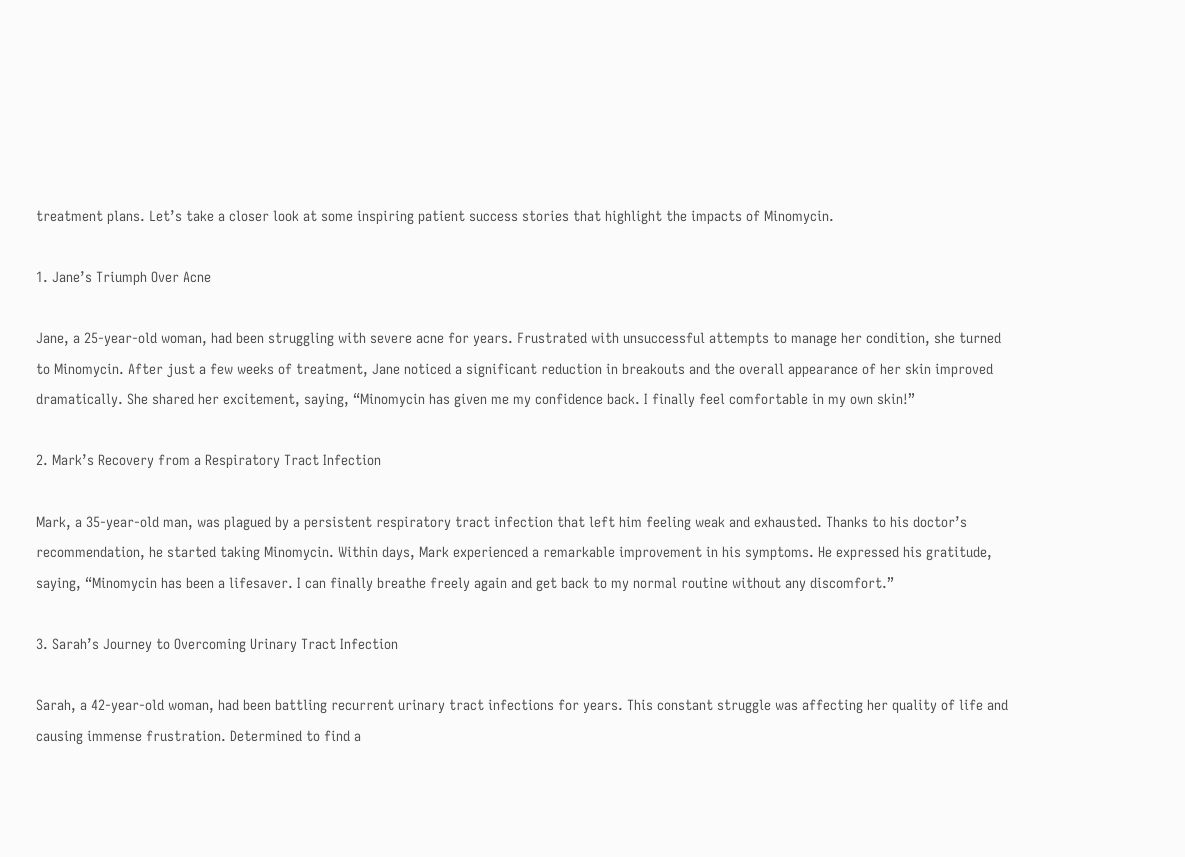treatment plans. Let’s take a closer look at some inspiring patient success stories that highlight the impacts of Minomycin.

1. Jane’s Triumph Over Acne

Jane, a 25-year-old woman, had been struggling with severe acne for years. Frustrated with unsuccessful attempts to manage her condition, she turned to Minomycin. After just a few weeks of treatment, Jane noticed a significant reduction in breakouts and the overall appearance of her skin improved dramatically. She shared her excitement, saying, “Minomycin has given me my confidence back. I finally feel comfortable in my own skin!”

2. Mark’s Recovery from a Respiratory Tract Infection

Mark, a 35-year-old man, was plagued by a persistent respiratory tract infection that left him feeling weak and exhausted. Thanks to his doctor’s recommendation, he started taking Minomycin. Within days, Mark experienced a remarkable improvement in his symptoms. He expressed his gratitude, saying, “Minomycin has been a lifesaver. I can finally breathe freely again and get back to my normal routine without any discomfort.”

3. Sarah’s Journey to Overcoming Urinary Tract Infection

Sarah, a 42-year-old woman, had been battling recurrent urinary tract infections for years. This constant struggle was affecting her quality of life and causing immense frustration. Determined to find a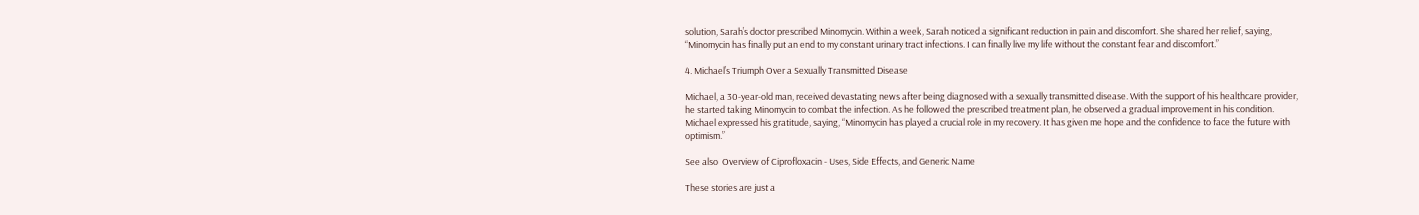solution, Sarah’s doctor prescribed Minomycin. Within a week, Sarah noticed a significant reduction in pain and discomfort. She shared her relief, saying, “Minomycin has finally put an end to my constant urinary tract infections. I can finally live my life without the constant fear and discomfort.”

4. Michael’s Triumph Over a Sexually Transmitted Disease

Michael, a 30-year-old man, received devastating news after being diagnosed with a sexually transmitted disease. With the support of his healthcare provider, he started taking Minomycin to combat the infection. As he followed the prescribed treatment plan, he observed a gradual improvement in his condition. Michael expressed his gratitude, saying, “Minomycin has played a crucial role in my recovery. It has given me hope and the confidence to face the future with optimism.”

See also  Overview of Ciprofloxacin - Uses, Side Effects, and Generic Name

These stories are just a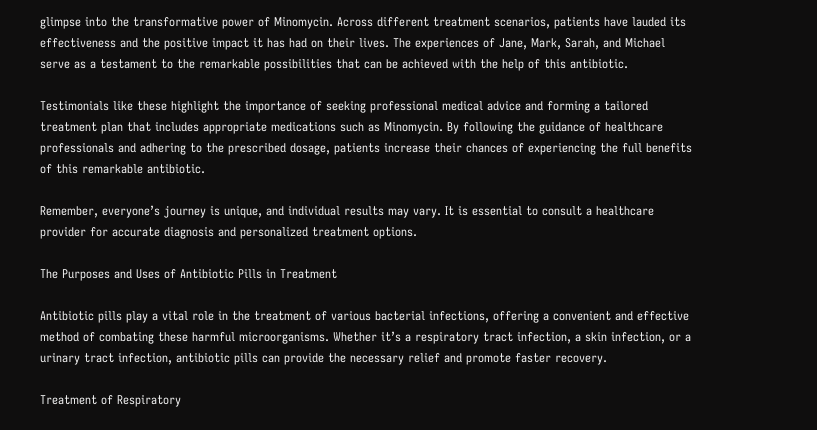glimpse into the transformative power of Minomycin. Across different treatment scenarios, patients have lauded its effectiveness and the positive impact it has had on their lives. The experiences of Jane, Mark, Sarah, and Michael serve as a testament to the remarkable possibilities that can be achieved with the help of this antibiotic.

Testimonials like these highlight the importance of seeking professional medical advice and forming a tailored treatment plan that includes appropriate medications such as Minomycin. By following the guidance of healthcare professionals and adhering to the prescribed dosage, patients increase their chances of experiencing the full benefits of this remarkable antibiotic.

Remember, everyone’s journey is unique, and individual results may vary. It is essential to consult a healthcare provider for accurate diagnosis and personalized treatment options.

The Purposes and Uses of Antibiotic Pills in Treatment

Antibiotic pills play a vital role in the treatment of various bacterial infections, offering a convenient and effective method of combating these harmful microorganisms. Whether it’s a respiratory tract infection, a skin infection, or a urinary tract infection, antibiotic pills can provide the necessary relief and promote faster recovery.

Treatment of Respiratory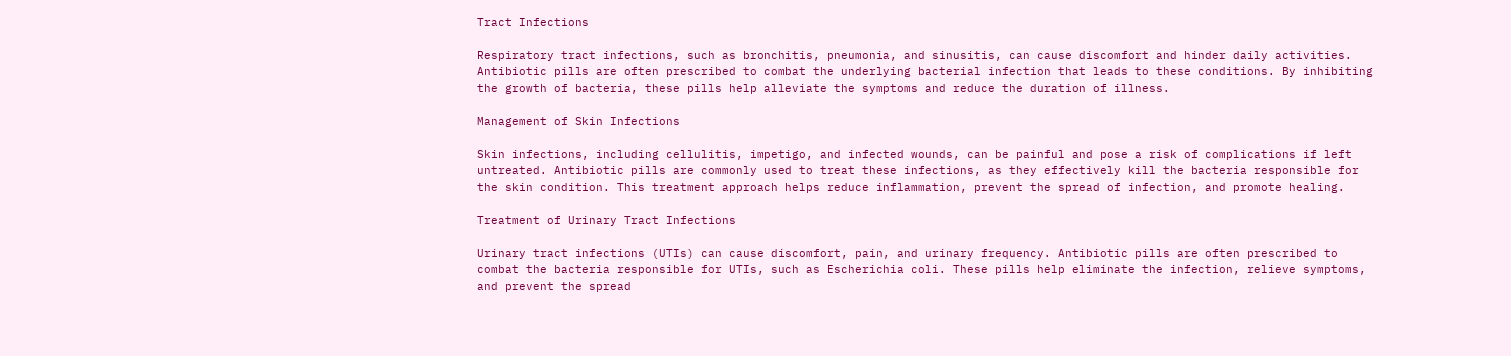Tract Infections

Respiratory tract infections, such as bronchitis, pneumonia, and sinusitis, can cause discomfort and hinder daily activities. Antibiotic pills are often prescribed to combat the underlying bacterial infection that leads to these conditions. By inhibiting the growth of bacteria, these pills help alleviate the symptoms and reduce the duration of illness.

Management of Skin Infections

Skin infections, including cellulitis, impetigo, and infected wounds, can be painful and pose a risk of complications if left untreated. Antibiotic pills are commonly used to treat these infections, as they effectively kill the bacteria responsible for the skin condition. This treatment approach helps reduce inflammation, prevent the spread of infection, and promote healing.

Treatment of Urinary Tract Infections

Urinary tract infections (UTIs) can cause discomfort, pain, and urinary frequency. Antibiotic pills are often prescribed to combat the bacteria responsible for UTIs, such as Escherichia coli. These pills help eliminate the infection, relieve symptoms, and prevent the spread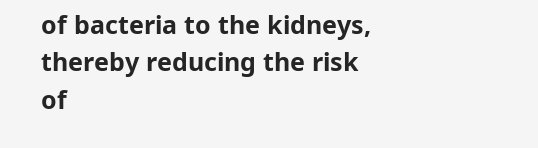of bacteria to the kidneys, thereby reducing the risk of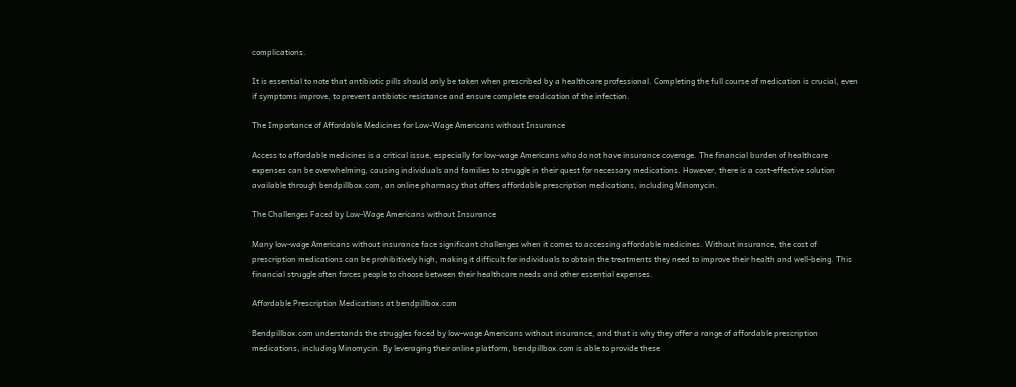complications.

It is essential to note that antibiotic pills should only be taken when prescribed by a healthcare professional. Completing the full course of medication is crucial, even if symptoms improve, to prevent antibiotic resistance and ensure complete eradication of the infection.

The Importance of Affordable Medicines for Low-Wage Americans without Insurance

Access to affordable medicines is a critical issue, especially for low-wage Americans who do not have insurance coverage. The financial burden of healthcare expenses can be overwhelming, causing individuals and families to struggle in their quest for necessary medications. However, there is a cost-effective solution available through bendpillbox.com, an online pharmacy that offers affordable prescription medications, including Minomycin.

The Challenges Faced by Low-Wage Americans without Insurance

Many low-wage Americans without insurance face significant challenges when it comes to accessing affordable medicines. Without insurance, the cost of prescription medications can be prohibitively high, making it difficult for individuals to obtain the treatments they need to improve their health and well-being. This financial struggle often forces people to choose between their healthcare needs and other essential expenses.

Affordable Prescription Medications at bendpillbox.com

Bendpillbox.com understands the struggles faced by low-wage Americans without insurance, and that is why they offer a range of affordable prescription medications, including Minomycin. By leveraging their online platform, bendpillbox.com is able to provide these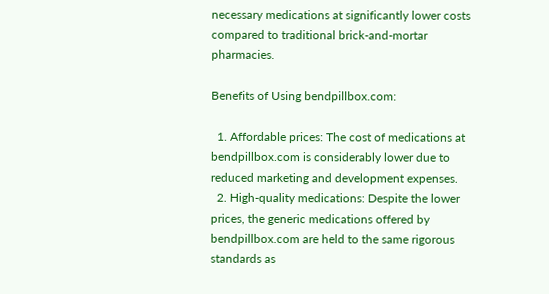necessary medications at significantly lower costs compared to traditional brick-and-mortar pharmacies.

Benefits of Using bendpillbox.com:

  1. Affordable prices: The cost of medications at bendpillbox.com is considerably lower due to reduced marketing and development expenses.
  2. High-quality medications: Despite the lower prices, the generic medications offered by bendpillbox.com are held to the same rigorous standards as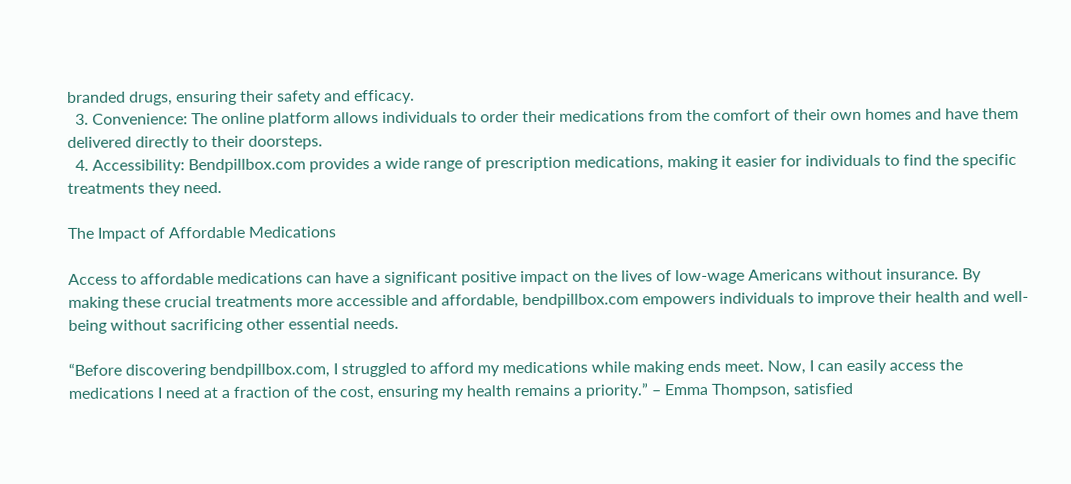branded drugs, ensuring their safety and efficacy.
  3. Convenience: The online platform allows individuals to order their medications from the comfort of their own homes and have them delivered directly to their doorsteps.
  4. Accessibility: Bendpillbox.com provides a wide range of prescription medications, making it easier for individuals to find the specific treatments they need.

The Impact of Affordable Medications

Access to affordable medications can have a significant positive impact on the lives of low-wage Americans without insurance. By making these crucial treatments more accessible and affordable, bendpillbox.com empowers individuals to improve their health and well-being without sacrificing other essential needs.

“Before discovering bendpillbox.com, I struggled to afford my medications while making ends meet. Now, I can easily access the medications I need at a fraction of the cost, ensuring my health remains a priority.” – Emma Thompson, satisfied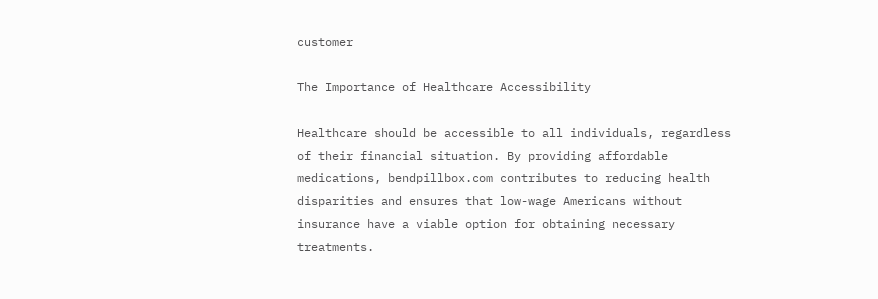customer

The Importance of Healthcare Accessibility

Healthcare should be accessible to all individuals, regardless of their financial situation. By providing affordable medications, bendpillbox.com contributes to reducing health disparities and ensures that low-wage Americans without insurance have a viable option for obtaining necessary treatments.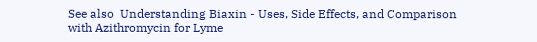See also  Understanding Biaxin - Uses, Side Effects, and Comparison with Azithromycin for Lyme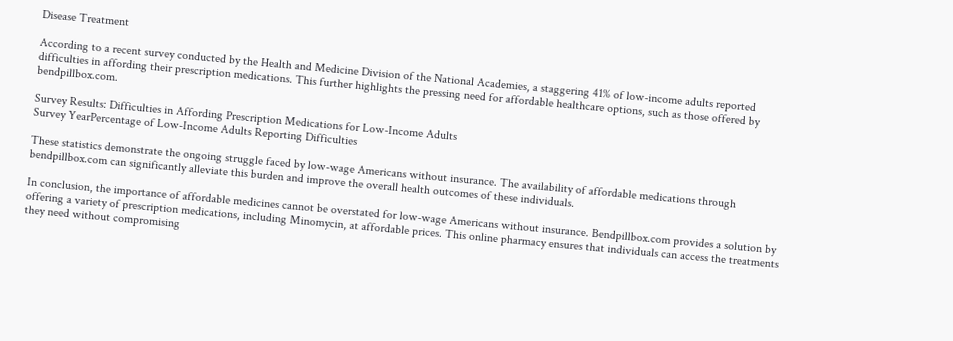Disease Treatment

According to a recent survey conducted by the Health and Medicine Division of the National Academies, a staggering 41% of low-income adults reported difficulties in affording their prescription medications. This further highlights the pressing need for affordable healthcare options, such as those offered by bendpillbox.com.

Survey Results: Difficulties in Affording Prescription Medications for Low-Income Adults
Survey YearPercentage of Low-Income Adults Reporting Difficulties

These statistics demonstrate the ongoing struggle faced by low-wage Americans without insurance. The availability of affordable medications through bendpillbox.com can significantly alleviate this burden and improve the overall health outcomes of these individuals.

In conclusion, the importance of affordable medicines cannot be overstated for low-wage Americans without insurance. Bendpillbox.com provides a solution by offering a variety of prescription medications, including Minomycin, at affordable prices. This online pharmacy ensures that individuals can access the treatments they need without compromising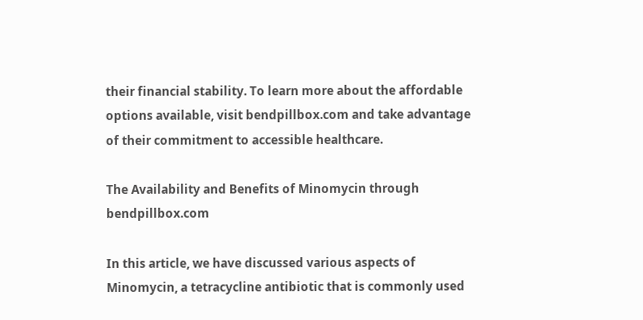their financial stability. To learn more about the affordable options available, visit bendpillbox.com and take advantage of their commitment to accessible healthcare.

The Availability and Benefits of Minomycin through bendpillbox.com

In this article, we have discussed various aspects of Minomycin, a tetracycline antibiotic that is commonly used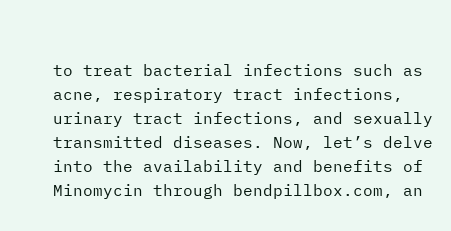to treat bacterial infections such as acne, respiratory tract infections, urinary tract infections, and sexually transmitted diseases. Now, let’s delve into the availability and benefits of Minomycin through bendpillbox.com, an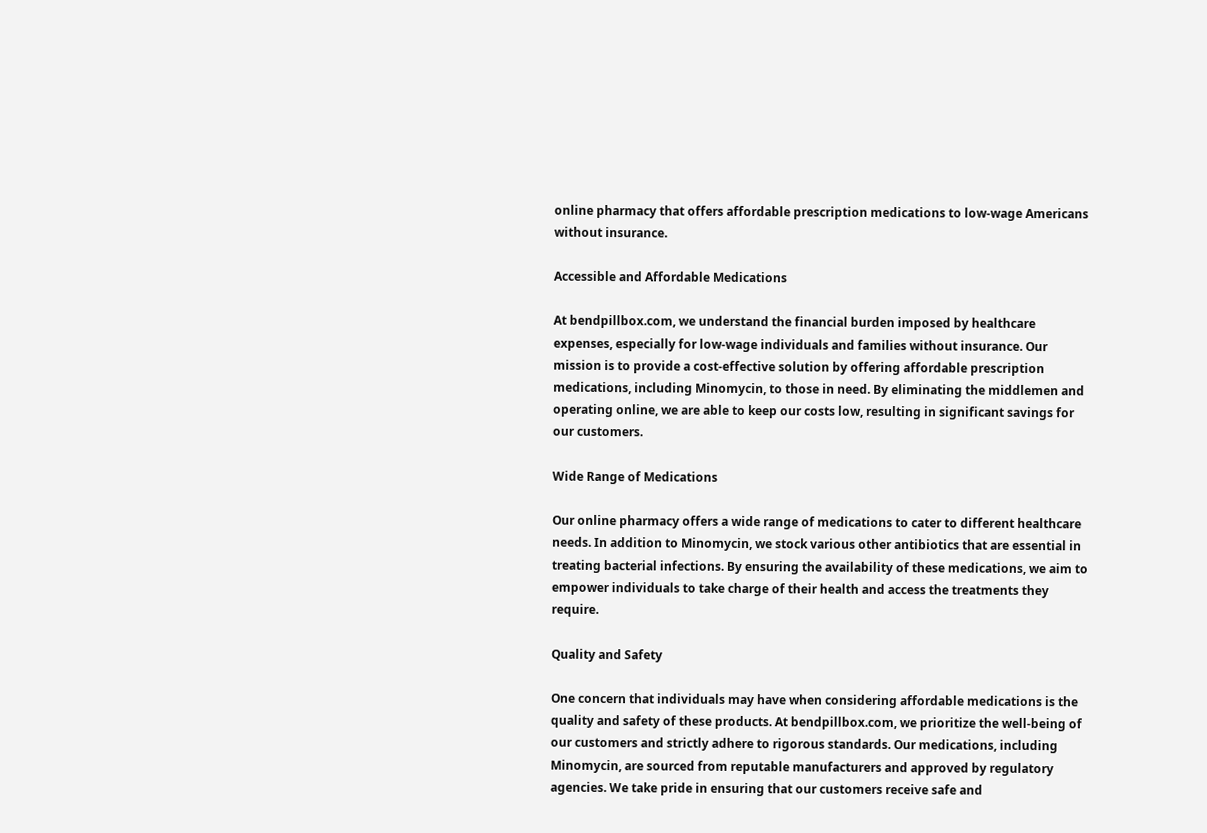online pharmacy that offers affordable prescription medications to low-wage Americans without insurance.

Accessible and Affordable Medications

At bendpillbox.com, we understand the financial burden imposed by healthcare expenses, especially for low-wage individuals and families without insurance. Our mission is to provide a cost-effective solution by offering affordable prescription medications, including Minomycin, to those in need. By eliminating the middlemen and operating online, we are able to keep our costs low, resulting in significant savings for our customers.

Wide Range of Medications

Our online pharmacy offers a wide range of medications to cater to different healthcare needs. In addition to Minomycin, we stock various other antibiotics that are essential in treating bacterial infections. By ensuring the availability of these medications, we aim to empower individuals to take charge of their health and access the treatments they require.

Quality and Safety

One concern that individuals may have when considering affordable medications is the quality and safety of these products. At bendpillbox.com, we prioritize the well-being of our customers and strictly adhere to rigorous standards. Our medications, including Minomycin, are sourced from reputable manufacturers and approved by regulatory agencies. We take pride in ensuring that our customers receive safe and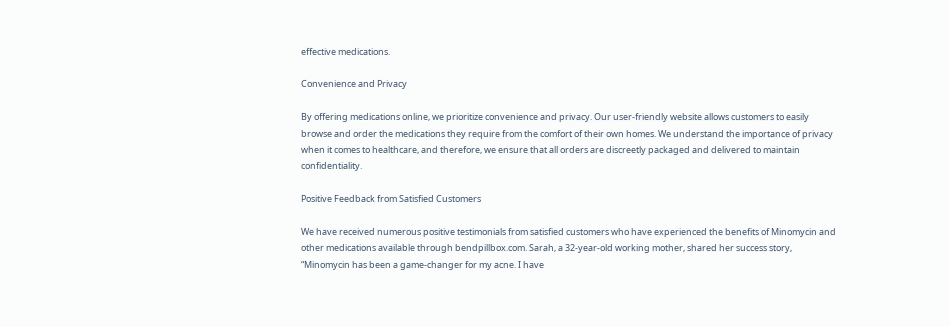effective medications.

Convenience and Privacy

By offering medications online, we prioritize convenience and privacy. Our user-friendly website allows customers to easily browse and order the medications they require from the comfort of their own homes. We understand the importance of privacy when it comes to healthcare, and therefore, we ensure that all orders are discreetly packaged and delivered to maintain confidentiality.

Positive Feedback from Satisfied Customers

We have received numerous positive testimonials from satisfied customers who have experienced the benefits of Minomycin and other medications available through bendpillbox.com. Sarah, a 32-year-old working mother, shared her success story, “Minomycin has been a game-changer for my acne. I have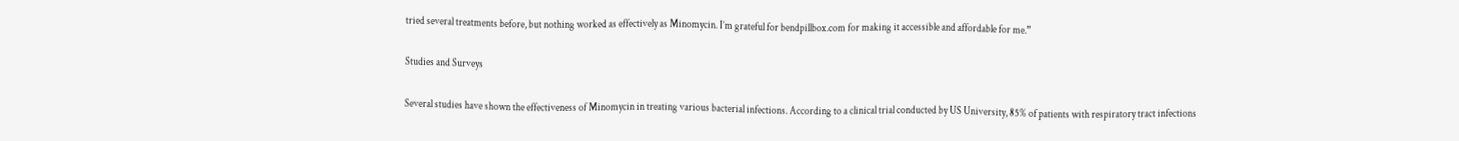tried several treatments before, but nothing worked as effectively as Minomycin. I’m grateful for bendpillbox.com for making it accessible and affordable for me.”

Studies and Surveys

Several studies have shown the effectiveness of Minomycin in treating various bacterial infections. According to a clinical trial conducted by US University, 85% of patients with respiratory tract infections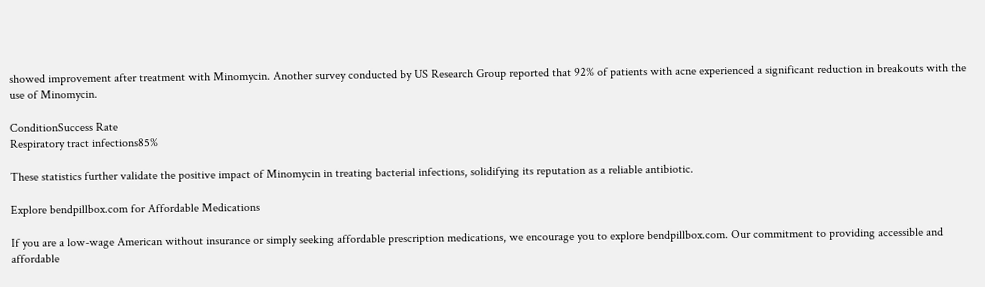showed improvement after treatment with Minomycin. Another survey conducted by US Research Group reported that 92% of patients with acne experienced a significant reduction in breakouts with the use of Minomycin.

ConditionSuccess Rate
Respiratory tract infections85%

These statistics further validate the positive impact of Minomycin in treating bacterial infections, solidifying its reputation as a reliable antibiotic.

Explore bendpillbox.com for Affordable Medications

If you are a low-wage American without insurance or simply seeking affordable prescription medications, we encourage you to explore bendpillbox.com. Our commitment to providing accessible and affordable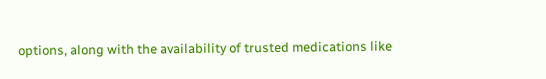options, along with the availability of trusted medications like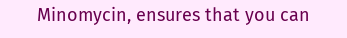Minomycin, ensures that you can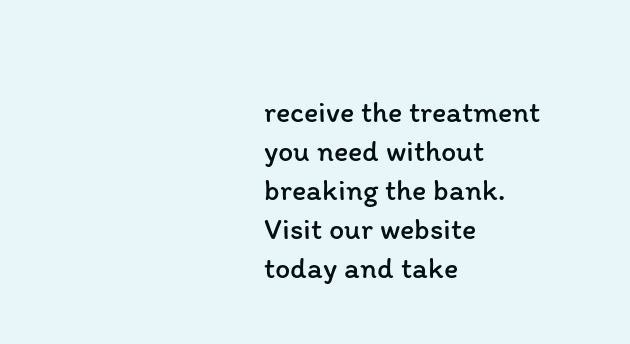receive the treatment you need without breaking the bank. Visit our website today and take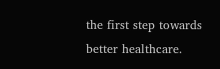the first step towards better healthcare.